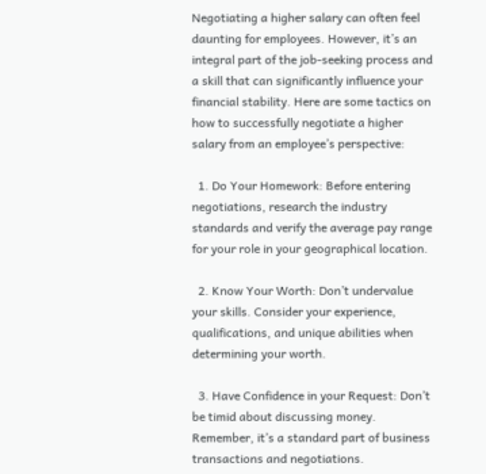Negotiating a higher salary can often feel daunting for employees. However, it’s an integral part of the job-seeking process and a skill that can significantly influence your financial stability. Here are some tactics on how to successfully negotiate a higher salary from an employee’s perspective:

  1. Do Your Homework: Before entering negotiations, research the industry standards and verify the average pay range for your role in your geographical location.

  2. Know Your Worth: Don’t undervalue your skills. Consider your experience, qualifications, and unique abilities when determining your worth.

  3. Have Confidence in your Request: Don’t be timid about discussing money. Remember, it’s a standard part of business transactions and negotiations.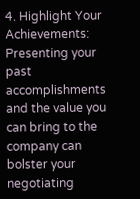4. Highlight Your Achievements: Presenting your past accomplishments and the value you can bring to the company can bolster your negotiating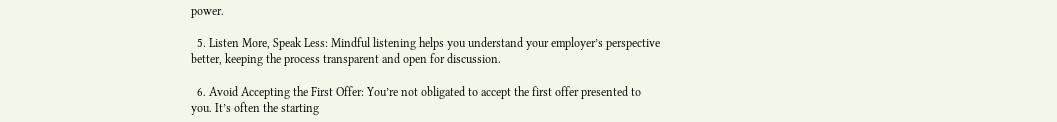power.

  5. Listen More, Speak Less: Mindful listening helps you understand your employer’s perspective better, keeping the process transparent and open for discussion.

  6. Avoid Accepting the First Offer: You’re not obligated to accept the first offer presented to you. It’s often the starting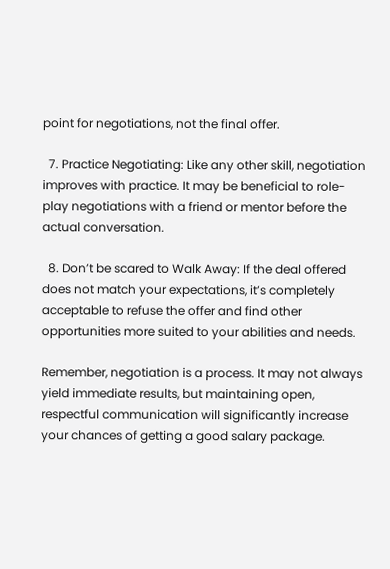point for negotiations, not the final offer.

  7. Practice Negotiating: Like any other skill, negotiation improves with practice. It may be beneficial to role-play negotiations with a friend or mentor before the actual conversation.

  8. Don’t be scared to Walk Away: If the deal offered does not match your expectations, it’s completely acceptable to refuse the offer and find other opportunities more suited to your abilities and needs.

Remember, negotiation is a process. It may not always yield immediate results, but maintaining open, respectful communication will significantly increase your chances of getting a good salary package.